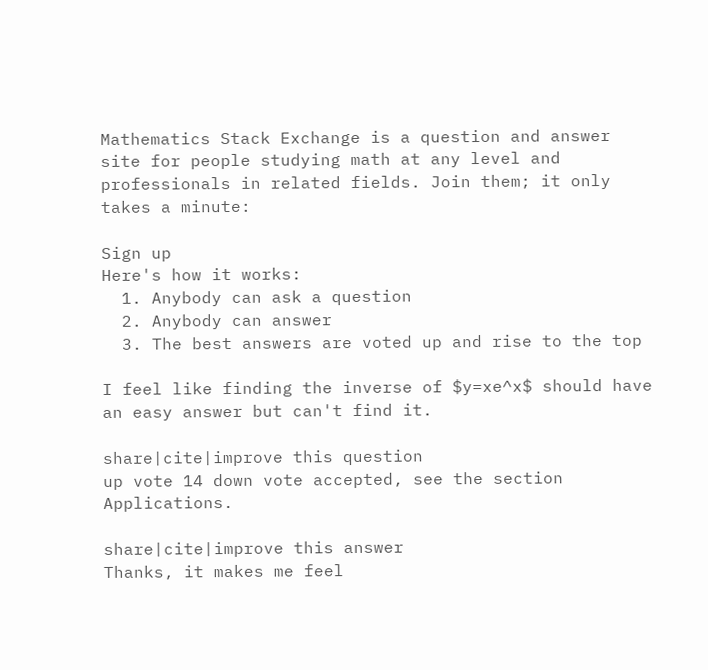Mathematics Stack Exchange is a question and answer site for people studying math at any level and professionals in related fields. Join them; it only takes a minute:

Sign up
Here's how it works:
  1. Anybody can ask a question
  2. Anybody can answer
  3. The best answers are voted up and rise to the top

I feel like finding the inverse of $y=xe^x$ should have an easy answer but can't find it.

share|cite|improve this question
up vote 14 down vote accepted, see the section Applications.

share|cite|improve this answer
Thanks, it makes me feel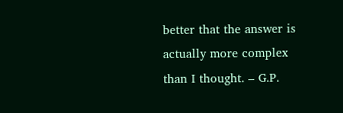better that the answer is actually more complex than I thought. – G.P.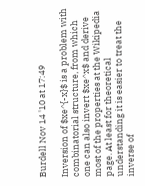Burdell Nov 14 '10 at 17:49

Inversion of $xe^{-x}$ is a problem with combinatorial structure, from which one can also invert $xe^x$ and derive most of the properties at the Wikipedia page. At least for theoretical understanding it is easier to treat the inverse of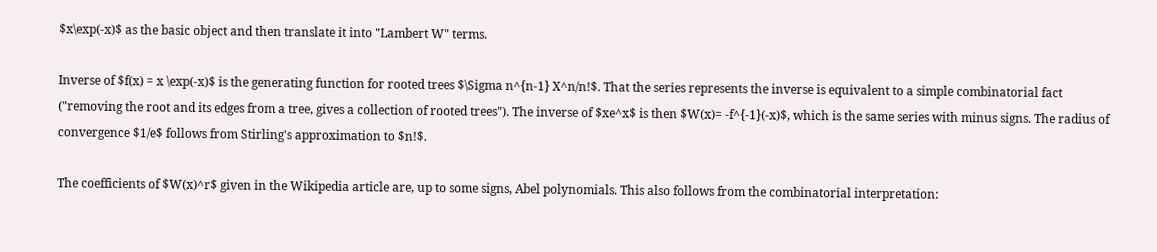$x\exp(-x)$ as the basic object and then translate it into "Lambert W" terms.

Inverse of $f(x) = x \exp(-x)$ is the generating function for rooted trees $\Sigma n^{n-1} X^n/n!$. That the series represents the inverse is equivalent to a simple combinatorial fact ("removing the root and its edges from a tree, gives a collection of rooted trees"). The inverse of $xe^x$ is then $W(x)= -f^{-1}(-x)$, which is the same series with minus signs. The radius of convergence $1/e$ follows from Stirling's approximation to $n!$.

The coefficients of $W(x)^r$ given in the Wikipedia article are, up to some signs, Abel polynomials. This also follows from the combinatorial interpretation: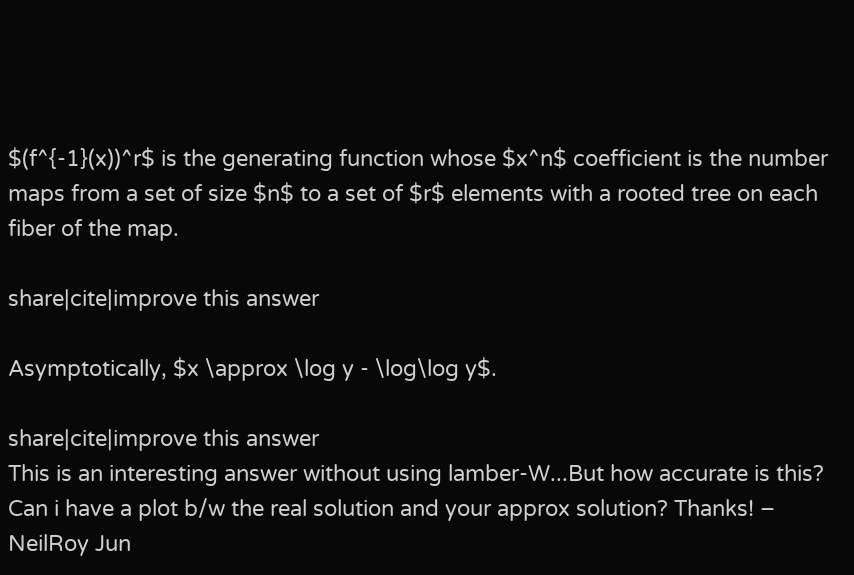$(f^{-1}(x))^r$ is the generating function whose $x^n$ coefficient is the number maps from a set of size $n$ to a set of $r$ elements with a rooted tree on each fiber of the map.

share|cite|improve this answer

Asymptotically, $x \approx \log y - \log\log y$.

share|cite|improve this answer
This is an interesting answer without using lamber-W...But how accurate is this? Can i have a plot b/w the real solution and your approx solution? Thanks! – NeilRoy Jun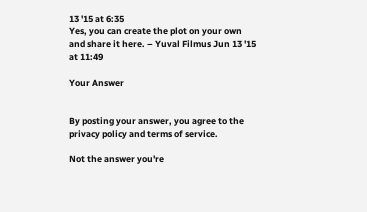13 '15 at 6:35
Yes, you can create the plot on your own and share it here. – Yuval Filmus Jun 13 '15 at 11:49

Your Answer


By posting your answer, you agree to the privacy policy and terms of service.

Not the answer you're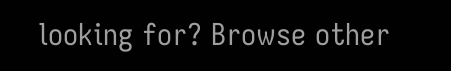looking for? Browse other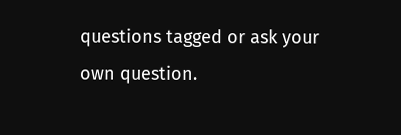questions tagged or ask your own question.